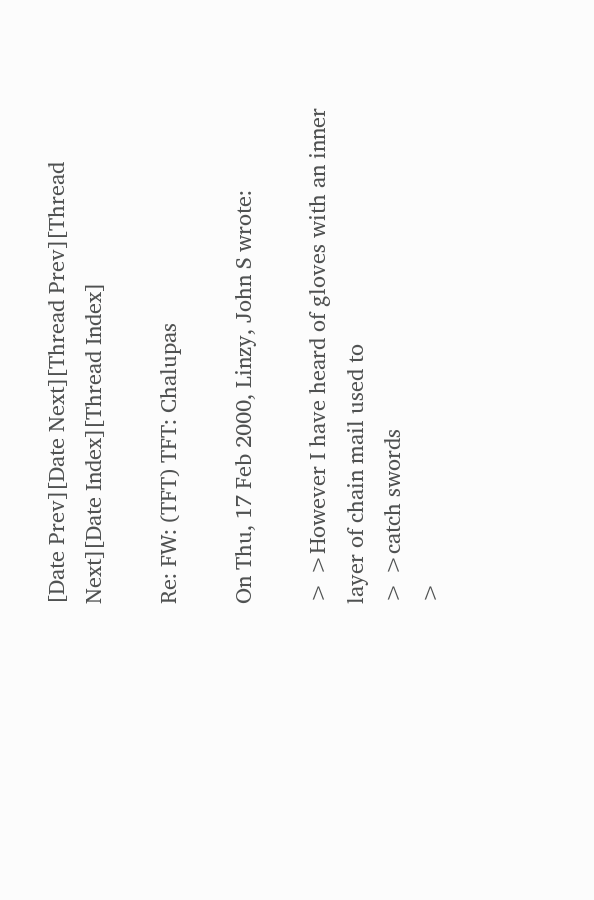[Date Prev][Date Next][Thread Prev][Thread Next][Date Index][Thread Index]

Re: FW: (TFT) TFT: Chalupas

On Thu, 17 Feb 2000, Linzy, John S wrote:

> >However I have heard of gloves with an inner layer of chain mail used to
> >catch swords
>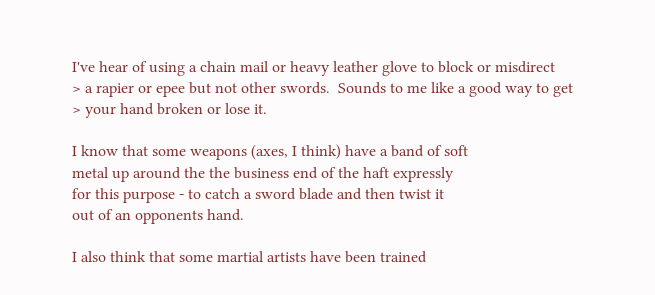I've hear of using a chain mail or heavy leather glove to block or misdirect
> a rapier or epee but not other swords.  Sounds to me like a good way to get
> your hand broken or lose it.

I know that some weapons (axes, I think) have a band of soft
metal up around the the business end of the haft expressly
for this purpose - to catch a sword blade and then twist it
out of an opponents hand.

I also think that some martial artists have been trained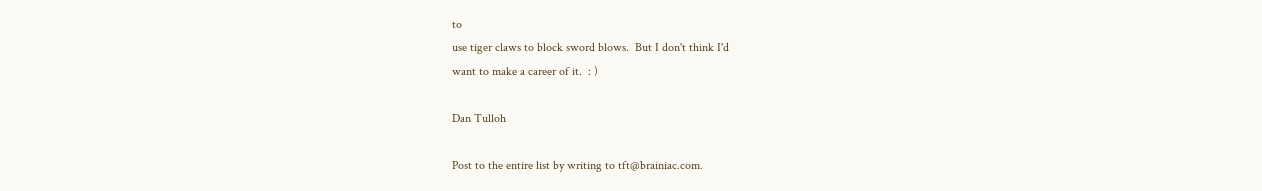to
use tiger claws to block sword blows.  But I don't think I'd
want to make a career of it.  : )

Dan Tulloh

Post to the entire list by writing to tft@brainiac.com.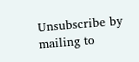Unsubscribe by mailing to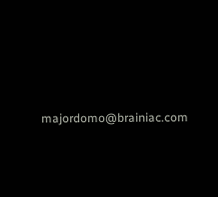majordomo@brainiac.com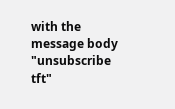with the message body
"unsubscribe tft"